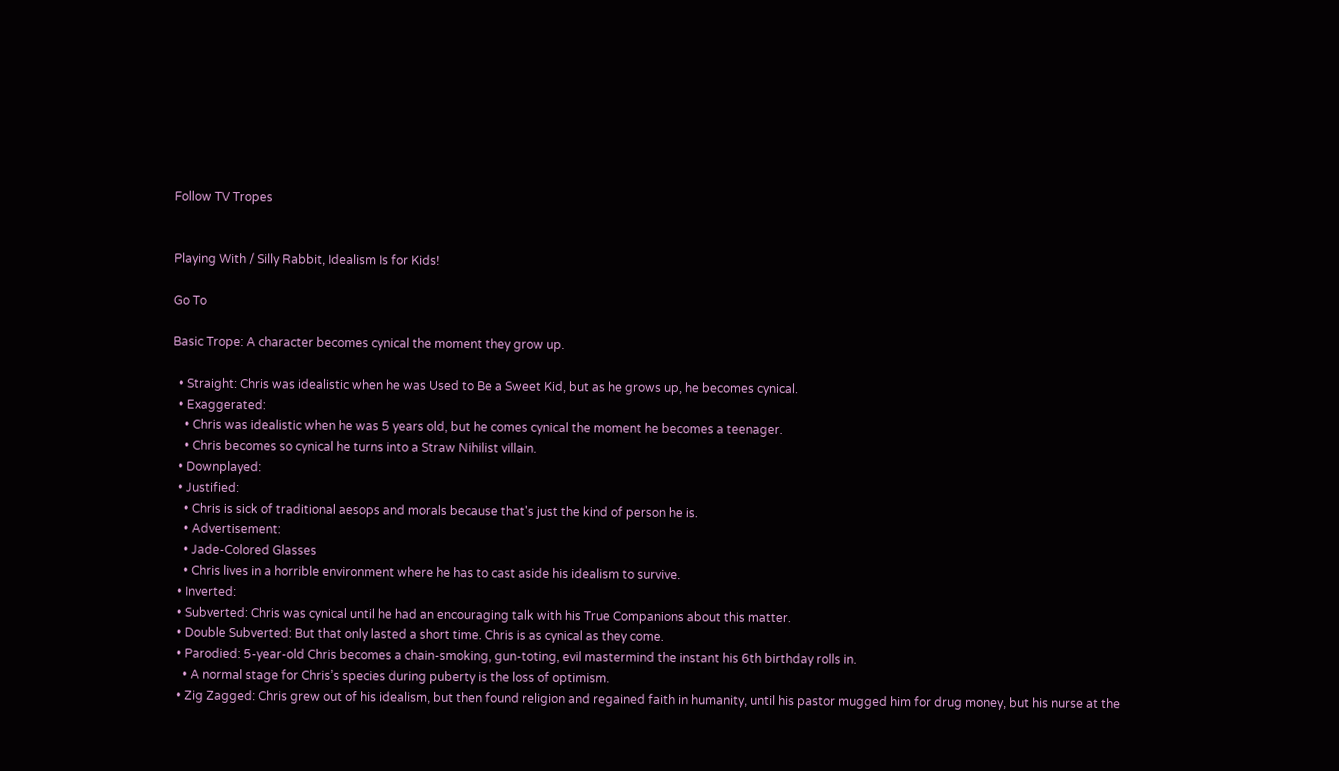Follow TV Tropes


Playing With / Silly Rabbit, Idealism Is for Kids!

Go To

Basic Trope: A character becomes cynical the moment they grow up.

  • Straight: Chris was idealistic when he was Used to Be a Sweet Kid, but as he grows up, he becomes cynical.
  • Exaggerated:
    • Chris was idealistic when he was 5 years old, but he comes cynical the moment he becomes a teenager.
    • Chris becomes so cynical he turns into a Straw Nihilist villain.
  • Downplayed:
  • Justified:
    • Chris is sick of traditional aesops and morals because that's just the kind of person he is.
    • Advertisement:
    • Jade-Colored Glasses
    • Chris lives in a horrible environment where he has to cast aside his idealism to survive.
  • Inverted:
  • Subverted: Chris was cynical until he had an encouraging talk with his True Companions about this matter.
  • Double Subverted: But that only lasted a short time. Chris is as cynical as they come.
  • Parodied: 5-year-old Chris becomes a chain-smoking, gun-toting, evil mastermind the instant his 6th birthday rolls in.
    • A normal stage for Chris’s species during puberty is the loss of optimism.
  • Zig Zagged: Chris grew out of his idealism, but then found religion and regained faith in humanity, until his pastor mugged him for drug money, but his nurse at the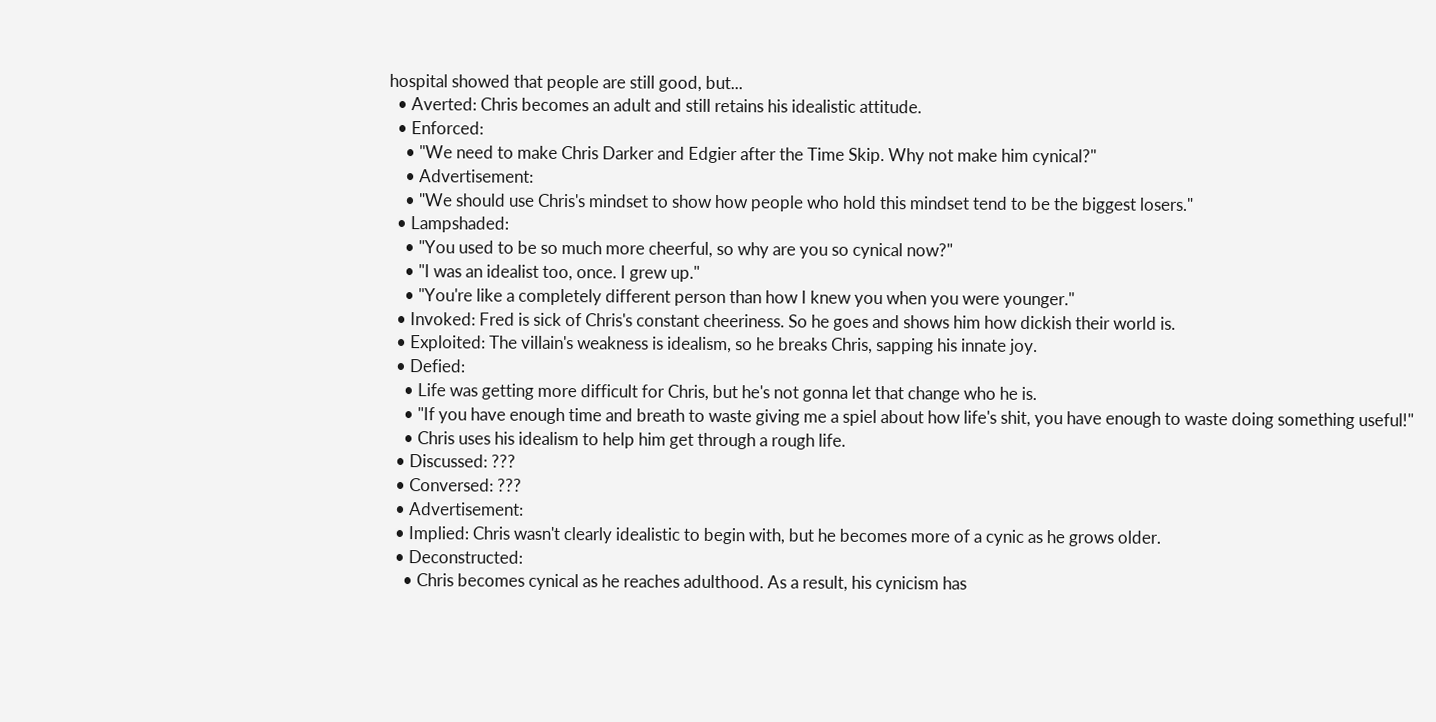hospital showed that people are still good, but...
  • Averted: Chris becomes an adult and still retains his idealistic attitude.
  • Enforced:
    • "We need to make Chris Darker and Edgier after the Time Skip. Why not make him cynical?"
    • Advertisement:
    • "We should use Chris's mindset to show how people who hold this mindset tend to be the biggest losers."
  • Lampshaded:
    • "You used to be so much more cheerful, so why are you so cynical now?"
    • "I was an idealist too, once. I grew up."
    • "You're like a completely different person than how I knew you when you were younger."
  • Invoked: Fred is sick of Chris's constant cheeriness. So he goes and shows him how dickish their world is.
  • Exploited: The villain's weakness is idealism, so he breaks Chris, sapping his innate joy.
  • Defied:
    • Life was getting more difficult for Chris, but he's not gonna let that change who he is.
    • "If you have enough time and breath to waste giving me a spiel about how life's shit, you have enough to waste doing something useful!"
    • Chris uses his idealism to help him get through a rough life.
  • Discussed: ???
  • Conversed: ???
  • Advertisement:
  • Implied: Chris wasn't clearly idealistic to begin with, but he becomes more of a cynic as he grows older.
  • Deconstructed:
    • Chris becomes cynical as he reaches adulthood. As a result, his cynicism has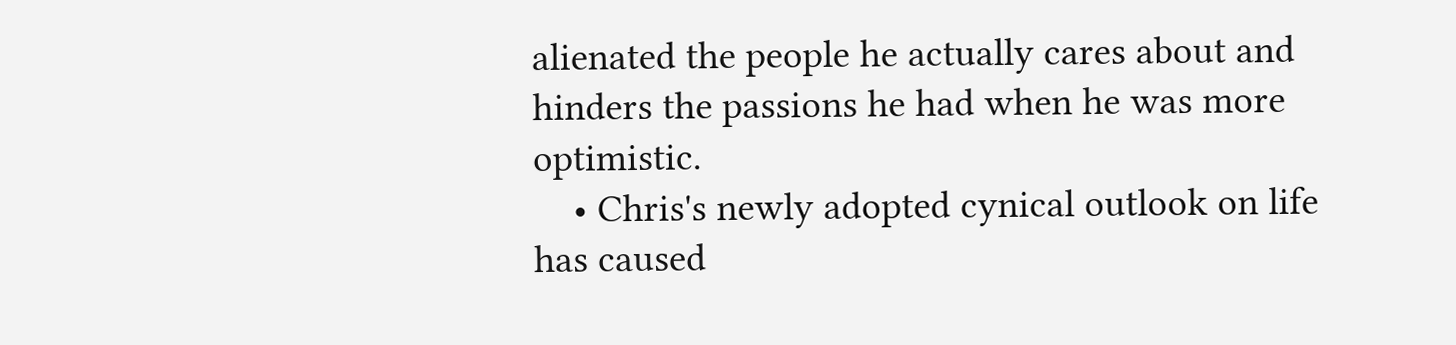alienated the people he actually cares about and hinders the passions he had when he was more optimistic.
    • Chris's newly adopted cynical outlook on life has caused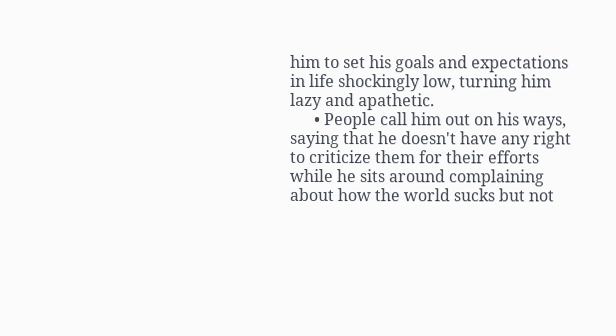him to set his goals and expectations in life shockingly low, turning him lazy and apathetic.
      • People call him out on his ways, saying that he doesn't have any right to criticize them for their efforts while he sits around complaining about how the world sucks but not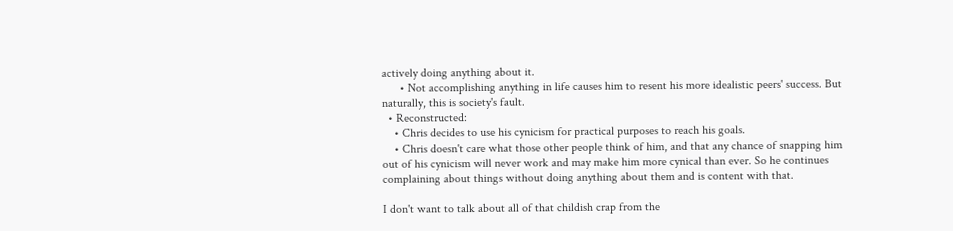actively doing anything about it.
      • Not accomplishing anything in life causes him to resent his more idealistic peers' success. But naturally, this is society's fault.
  • Reconstructed:
    • Chris decides to use his cynicism for practical purposes to reach his goals.
    • Chris doesn't care what those other people think of him, and that any chance of snapping him out of his cynicism will never work and may make him more cynical than ever. So he continues complaining about things without doing anything about them and is content with that.

I don't want to talk about all of that childish crap from the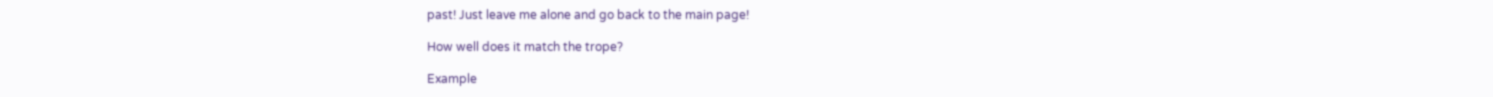past! Just leave me alone and go back to the main page!

How well does it match the trope?

Example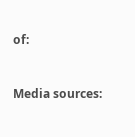of:


Media sources: